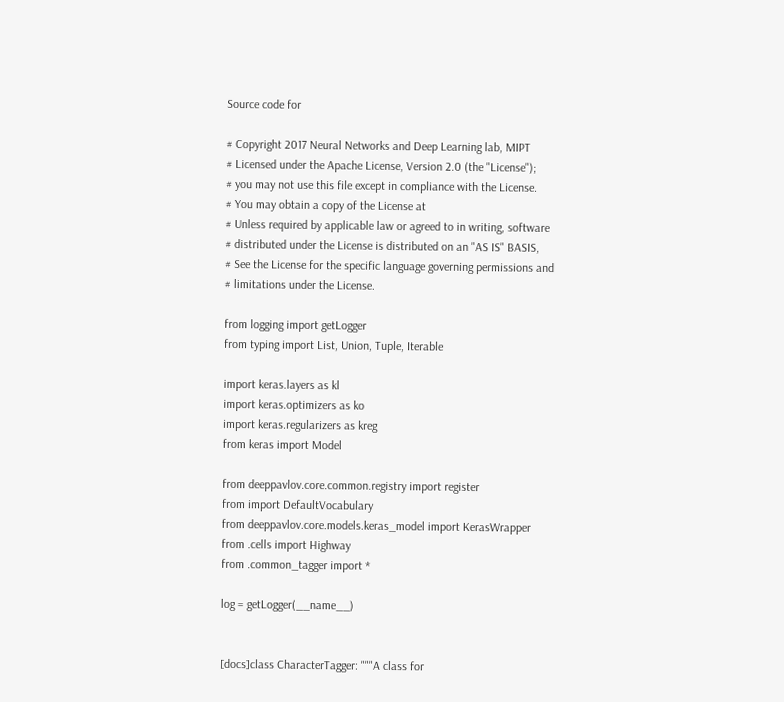Source code for

# Copyright 2017 Neural Networks and Deep Learning lab, MIPT
# Licensed under the Apache License, Version 2.0 (the "License");
# you may not use this file except in compliance with the License.
# You may obtain a copy of the License at
# Unless required by applicable law or agreed to in writing, software
# distributed under the License is distributed on an "AS IS" BASIS,
# See the License for the specific language governing permissions and
# limitations under the License.

from logging import getLogger
from typing import List, Union, Tuple, Iterable

import keras.layers as kl
import keras.optimizers as ko
import keras.regularizers as kreg
from keras import Model

from deeppavlov.core.common.registry import register
from import DefaultVocabulary
from deeppavlov.core.models.keras_model import KerasWrapper
from .cells import Highway
from .common_tagger import *

log = getLogger(__name__)


[docs]class CharacterTagger: """A class for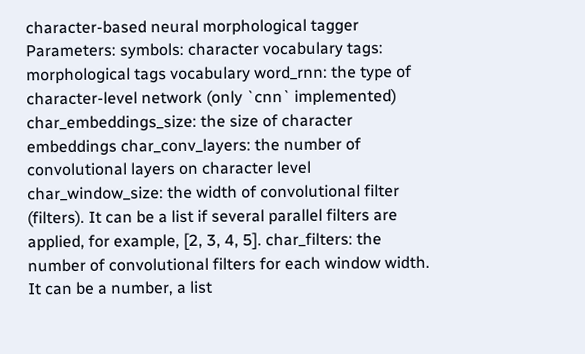character-based neural morphological tagger Parameters: symbols: character vocabulary tags: morphological tags vocabulary word_rnn: the type of character-level network (only `cnn` implemented) char_embeddings_size: the size of character embeddings char_conv_layers: the number of convolutional layers on character level char_window_size: the width of convolutional filter (filters). It can be a list if several parallel filters are applied, for example, [2, 3, 4, 5]. char_filters: the number of convolutional filters for each window width. It can be a number, a list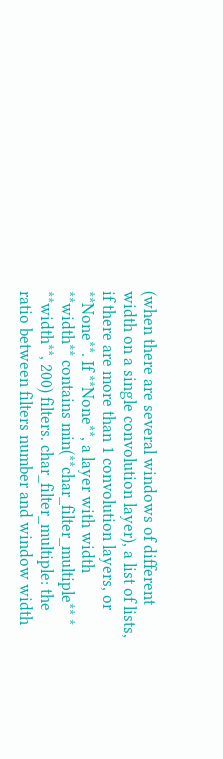(when there are several windows of different width on a single convolution layer), a list of lists, if there are more than 1 convolution layers, or **None**. If **None**, a layer with width **width** contains min(**char_filter_multiple** * **width**, 200) filters. char_filter_multiple: the ratio between filters number and window width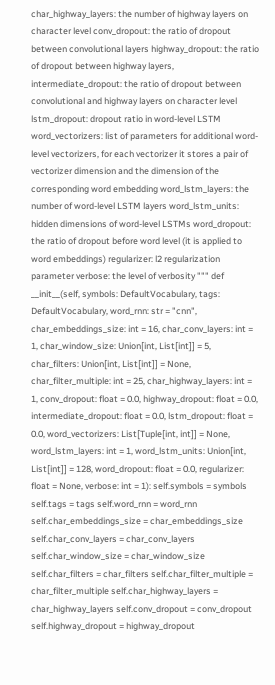char_highway_layers: the number of highway layers on character level conv_dropout: the ratio of dropout between convolutional layers highway_dropout: the ratio of dropout between highway layers, intermediate_dropout: the ratio of dropout between convolutional and highway layers on character level lstm_dropout: dropout ratio in word-level LSTM word_vectorizers: list of parameters for additional word-level vectorizers, for each vectorizer it stores a pair of vectorizer dimension and the dimension of the corresponding word embedding word_lstm_layers: the number of word-level LSTM layers word_lstm_units: hidden dimensions of word-level LSTMs word_dropout: the ratio of dropout before word level (it is applied to word embeddings) regularizer: l2 regularization parameter verbose: the level of verbosity """ def __init__(self, symbols: DefaultVocabulary, tags: DefaultVocabulary, word_rnn: str = "cnn", char_embeddings_size: int = 16, char_conv_layers: int = 1, char_window_size: Union[int, List[int]] = 5, char_filters: Union[int, List[int]] = None, char_filter_multiple: int = 25, char_highway_layers: int = 1, conv_dropout: float = 0.0, highway_dropout: float = 0.0, intermediate_dropout: float = 0.0, lstm_dropout: float = 0.0, word_vectorizers: List[Tuple[int, int]] = None, word_lstm_layers: int = 1, word_lstm_units: Union[int, List[int]] = 128, word_dropout: float = 0.0, regularizer: float = None, verbose: int = 1): self.symbols = symbols self.tags = tags self.word_rnn = word_rnn self.char_embeddings_size = char_embeddings_size self.char_conv_layers = char_conv_layers self.char_window_size = char_window_size self.char_filters = char_filters self.char_filter_multiple = char_filter_multiple self.char_highway_layers = char_highway_layers self.conv_dropout = conv_dropout self.highway_dropout = highway_dropout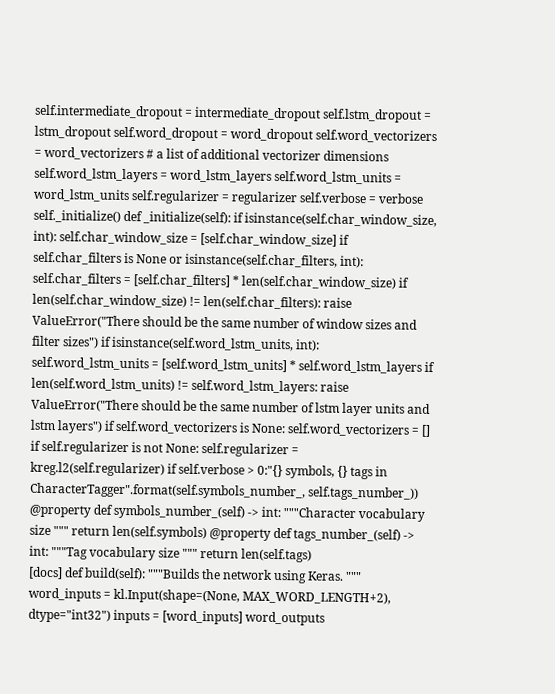self.intermediate_dropout = intermediate_dropout self.lstm_dropout = lstm_dropout self.word_dropout = word_dropout self.word_vectorizers = word_vectorizers # a list of additional vectorizer dimensions self.word_lstm_layers = word_lstm_layers self.word_lstm_units = word_lstm_units self.regularizer = regularizer self.verbose = verbose self._initialize() def _initialize(self): if isinstance(self.char_window_size, int): self.char_window_size = [self.char_window_size] if self.char_filters is None or isinstance(self.char_filters, int): self.char_filters = [self.char_filters] * len(self.char_window_size) if len(self.char_window_size) != len(self.char_filters): raise ValueError("There should be the same number of window sizes and filter sizes") if isinstance(self.word_lstm_units, int): self.word_lstm_units = [self.word_lstm_units] * self.word_lstm_layers if len(self.word_lstm_units) != self.word_lstm_layers: raise ValueError("There should be the same number of lstm layer units and lstm layers") if self.word_vectorizers is None: self.word_vectorizers = [] if self.regularizer is not None: self.regularizer = kreg.l2(self.regularizer) if self.verbose > 0:"{} symbols, {} tags in CharacterTagger".format(self.symbols_number_, self.tags_number_)) @property def symbols_number_(self) -> int: """Character vocabulary size """ return len(self.symbols) @property def tags_number_(self) -> int: """Tag vocabulary size """ return len(self.tags)
[docs] def build(self): """Builds the network using Keras. """ word_inputs = kl.Input(shape=(None, MAX_WORD_LENGTH+2), dtype="int32") inputs = [word_inputs] word_outputs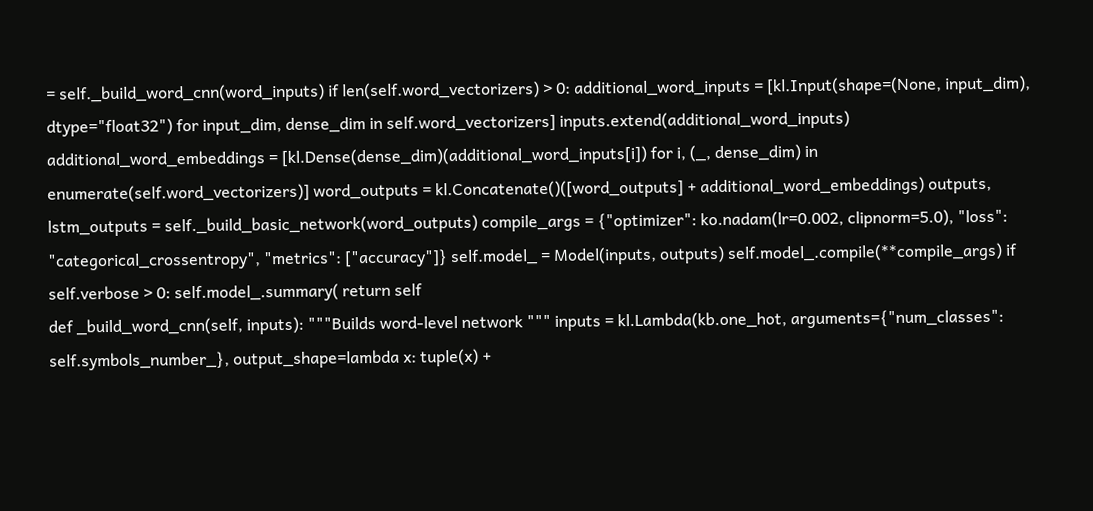= self._build_word_cnn(word_inputs) if len(self.word_vectorizers) > 0: additional_word_inputs = [kl.Input(shape=(None, input_dim), dtype="float32") for input_dim, dense_dim in self.word_vectorizers] inputs.extend(additional_word_inputs) additional_word_embeddings = [kl.Dense(dense_dim)(additional_word_inputs[i]) for i, (_, dense_dim) in enumerate(self.word_vectorizers)] word_outputs = kl.Concatenate()([word_outputs] + additional_word_embeddings) outputs, lstm_outputs = self._build_basic_network(word_outputs) compile_args = {"optimizer": ko.nadam(lr=0.002, clipnorm=5.0), "loss": "categorical_crossentropy", "metrics": ["accuracy"]} self.model_ = Model(inputs, outputs) self.model_.compile(**compile_args) if self.verbose > 0: self.model_.summary( return self
def _build_word_cnn(self, inputs): """Builds word-level network """ inputs = kl.Lambda(kb.one_hot, arguments={"num_classes": self.symbols_number_}, output_shape=lambda x: tuple(x) +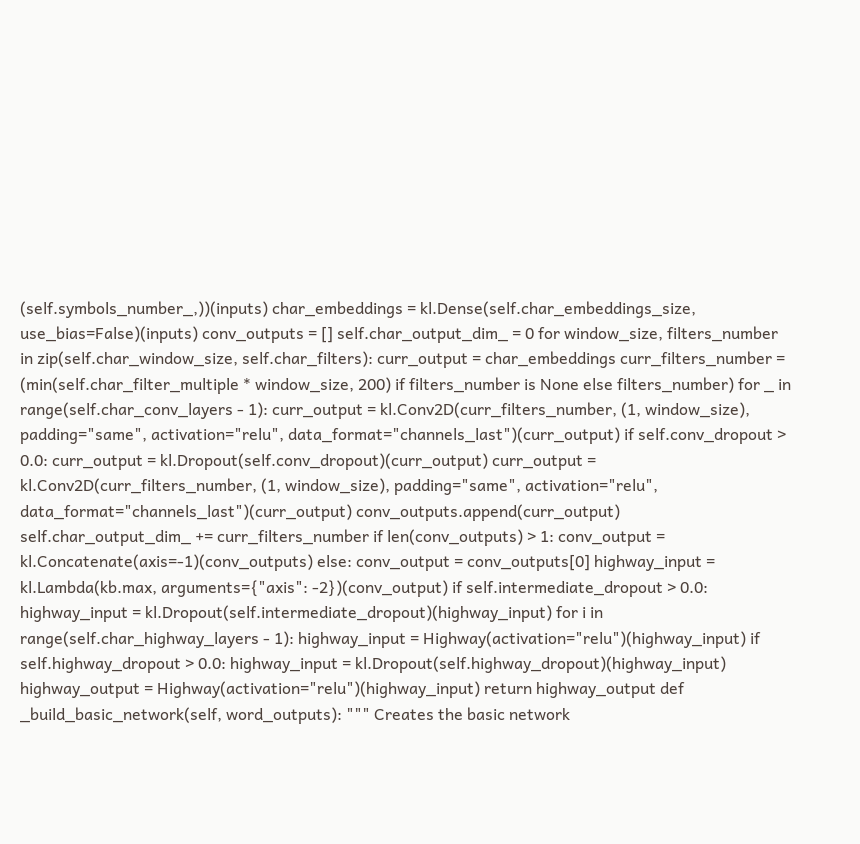(self.symbols_number_,))(inputs) char_embeddings = kl.Dense(self.char_embeddings_size, use_bias=False)(inputs) conv_outputs = [] self.char_output_dim_ = 0 for window_size, filters_number in zip(self.char_window_size, self.char_filters): curr_output = char_embeddings curr_filters_number = (min(self.char_filter_multiple * window_size, 200) if filters_number is None else filters_number) for _ in range(self.char_conv_layers - 1): curr_output = kl.Conv2D(curr_filters_number, (1, window_size), padding="same", activation="relu", data_format="channels_last")(curr_output) if self.conv_dropout > 0.0: curr_output = kl.Dropout(self.conv_dropout)(curr_output) curr_output = kl.Conv2D(curr_filters_number, (1, window_size), padding="same", activation="relu", data_format="channels_last")(curr_output) conv_outputs.append(curr_output) self.char_output_dim_ += curr_filters_number if len(conv_outputs) > 1: conv_output = kl.Concatenate(axis=-1)(conv_outputs) else: conv_output = conv_outputs[0] highway_input = kl.Lambda(kb.max, arguments={"axis": -2})(conv_output) if self.intermediate_dropout > 0.0: highway_input = kl.Dropout(self.intermediate_dropout)(highway_input) for i in range(self.char_highway_layers - 1): highway_input = Highway(activation="relu")(highway_input) if self.highway_dropout > 0.0: highway_input = kl.Dropout(self.highway_dropout)(highway_input) highway_output = Highway(activation="relu")(highway_input) return highway_output def _build_basic_network(self, word_outputs): """ Creates the basic network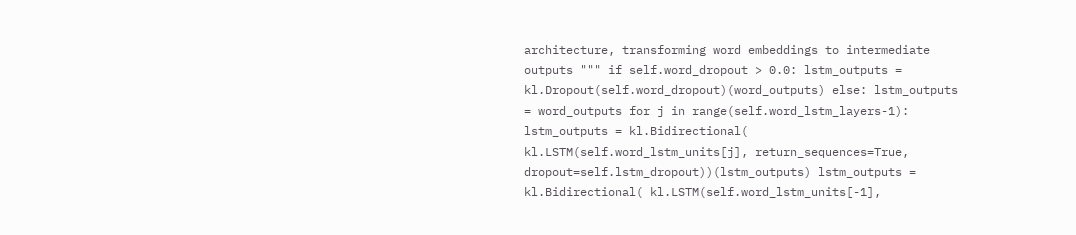architecture, transforming word embeddings to intermediate outputs """ if self.word_dropout > 0.0: lstm_outputs = kl.Dropout(self.word_dropout)(word_outputs) else: lstm_outputs = word_outputs for j in range(self.word_lstm_layers-1): lstm_outputs = kl.Bidirectional( kl.LSTM(self.word_lstm_units[j], return_sequences=True, dropout=self.lstm_dropout))(lstm_outputs) lstm_outputs = kl.Bidirectional( kl.LSTM(self.word_lstm_units[-1],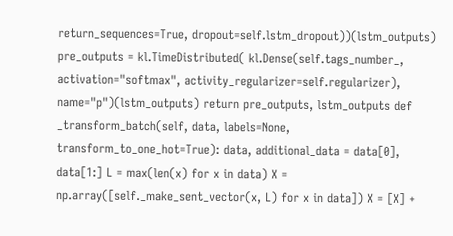return_sequences=True, dropout=self.lstm_dropout))(lstm_outputs) pre_outputs = kl.TimeDistributed( kl.Dense(self.tags_number_, activation="softmax", activity_regularizer=self.regularizer), name="p")(lstm_outputs) return pre_outputs, lstm_outputs def _transform_batch(self, data, labels=None, transform_to_one_hot=True): data, additional_data = data[0], data[1:] L = max(len(x) for x in data) X = np.array([self._make_sent_vector(x, L) for x in data]) X = [X] +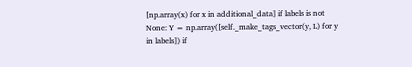[np.array(x) for x in additional_data] if labels is not None: Y = np.array([self._make_tags_vector(y, L) for y in labels]) if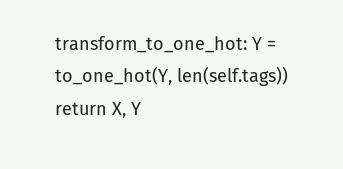transform_to_one_hot: Y = to_one_hot(Y, len(self.tags)) return X, Y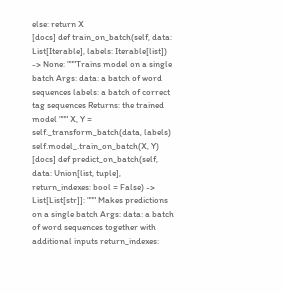else: return X
[docs] def train_on_batch(self, data: List[Iterable], labels: Iterable[list]) -> None: """Trains model on a single batch Args: data: a batch of word sequences labels: a batch of correct tag sequences Returns: the trained model """ X, Y = self._transform_batch(data, labels) self.model_.train_on_batch(X, Y)
[docs] def predict_on_batch(self, data: Union[list, tuple], return_indexes: bool = False) -> List[List[str]]: """ Makes predictions on a single batch Args: data: a batch of word sequences together with additional inputs return_indexes: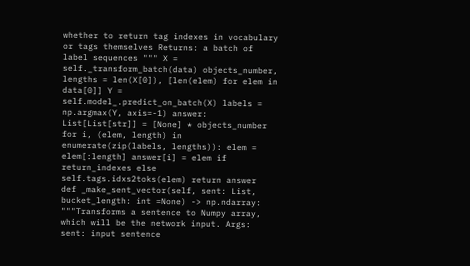whether to return tag indexes in vocabulary or tags themselves Returns: a batch of label sequences """ X = self._transform_batch(data) objects_number, lengths = len(X[0]), [len(elem) for elem in data[0]] Y = self.model_.predict_on_batch(X) labels = np.argmax(Y, axis=-1) answer: List[List[str]] = [None] * objects_number for i, (elem, length) in enumerate(zip(labels, lengths)): elem = elem[:length] answer[i] = elem if return_indexes else self.tags.idxs2toks(elem) return answer
def _make_sent_vector(self, sent: List, bucket_length: int =None) -> np.ndarray: """Transforms a sentence to Numpy array, which will be the network input. Args: sent: input sentence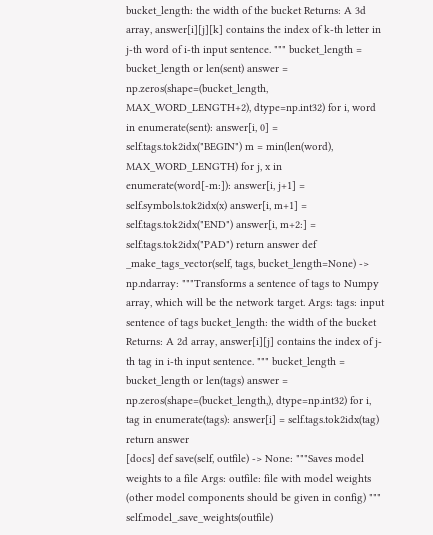bucket_length: the width of the bucket Returns: A 3d array, answer[i][j][k] contains the index of k-th letter in j-th word of i-th input sentence. """ bucket_length = bucket_length or len(sent) answer = np.zeros(shape=(bucket_length, MAX_WORD_LENGTH+2), dtype=np.int32) for i, word in enumerate(sent): answer[i, 0] = self.tags.tok2idx("BEGIN") m = min(len(word), MAX_WORD_LENGTH) for j, x in enumerate(word[-m:]): answer[i, j+1] = self.symbols.tok2idx(x) answer[i, m+1] = self.tags.tok2idx("END") answer[i, m+2:] = self.tags.tok2idx("PAD") return answer def _make_tags_vector(self, tags, bucket_length=None) -> np.ndarray: """Transforms a sentence of tags to Numpy array, which will be the network target. Args: tags: input sentence of tags bucket_length: the width of the bucket Returns: A 2d array, answer[i][j] contains the index of j-th tag in i-th input sentence. """ bucket_length = bucket_length or len(tags) answer = np.zeros(shape=(bucket_length,), dtype=np.int32) for i, tag in enumerate(tags): answer[i] = self.tags.tok2idx(tag) return answer
[docs] def save(self, outfile) -> None: """Saves model weights to a file Args: outfile: file with model weights (other model components should be given in config) """ self.model_.save_weights(outfile)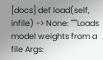[docs] def load(self, infile) -> None: """Loads model weights from a file Args: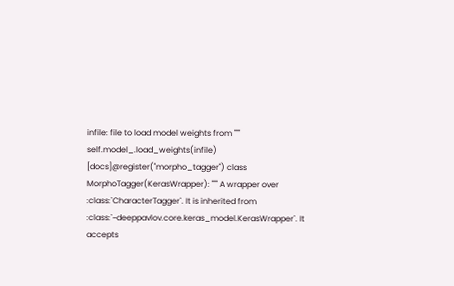infile: file to load model weights from """ self.model_.load_weights(infile)
[docs]@register("morpho_tagger") class MorphoTagger(KerasWrapper): """ A wrapper over :class:`CharacterTagger`. It is inherited from :class:`~deeppavlov.core.keras_model.KerasWrapper`. It accepts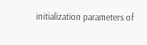initialization parameters of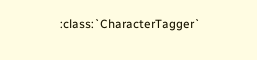:class:`CharacterTagger`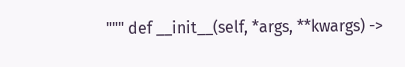""" def __init__(self, *args, **kwargs) ->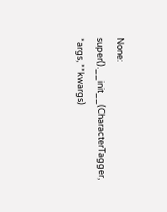None: super().__init__(CharacterTagger, *args, **kwargs)